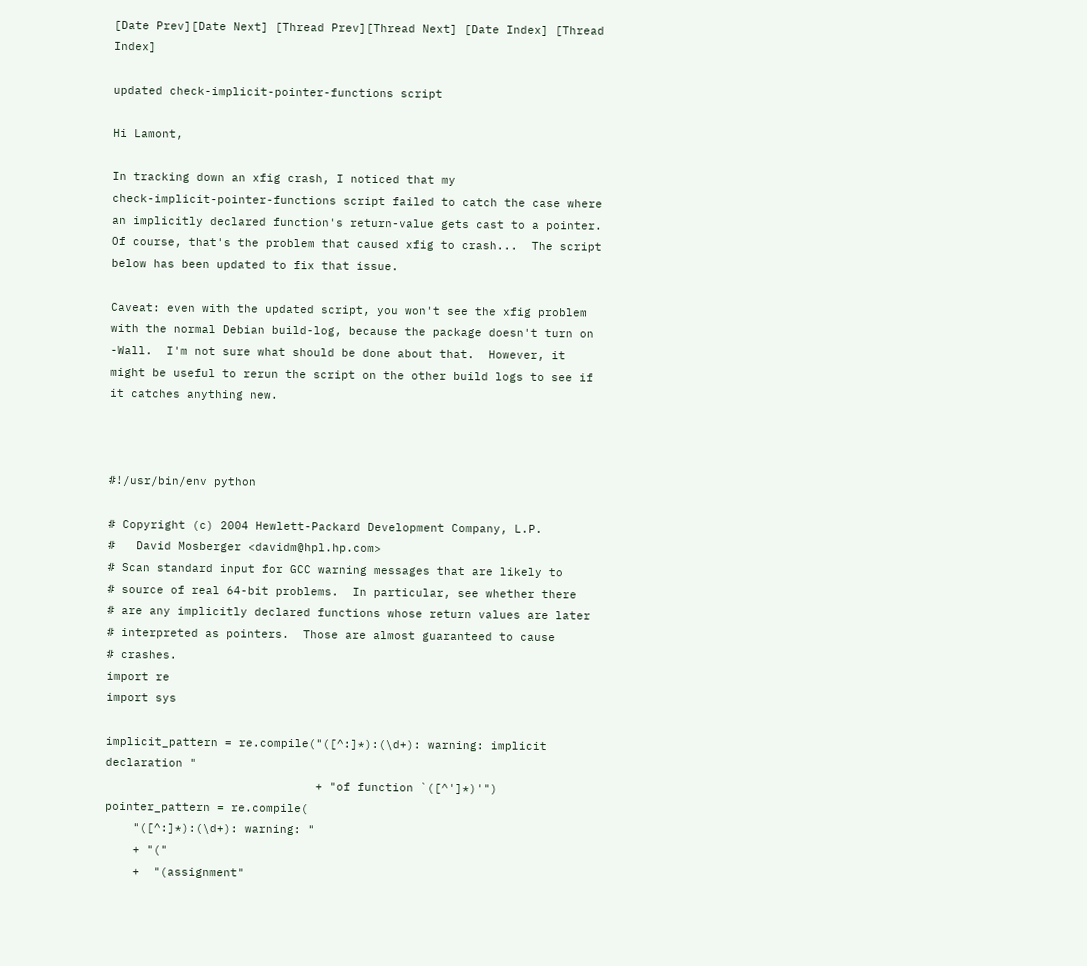[Date Prev][Date Next] [Thread Prev][Thread Next] [Date Index] [Thread Index]

updated check-implicit-pointer-functions script

Hi Lamont,

In tracking down an xfig crash, I noticed that my
check-implicit-pointer-functions script failed to catch the case where
an implicitly declared function's return-value gets cast to a pointer.
Of course, that's the problem that caused xfig to crash...  The script
below has been updated to fix that issue.

Caveat: even with the updated script, you won't see the xfig problem
with the normal Debian build-log, because the package doesn't turn on
-Wall.  I'm not sure what should be done about that.  However, it
might be useful to rerun the script on the other build logs to see if
it catches anything new.



#!/usr/bin/env python

# Copyright (c) 2004 Hewlett-Packard Development Company, L.P.
#   David Mosberger <davidm@hpl.hp.com>
# Scan standard input for GCC warning messages that are likely to
# source of real 64-bit problems.  In particular, see whether there
# are any implicitly declared functions whose return values are later
# interpreted as pointers.  Those are almost guaranteed to cause
# crashes.
import re
import sys

implicit_pattern = re.compile("([^:]*):(\d+): warning: implicit declaration "
                              + "of function `([^']*)'")
pointer_pattern = re.compile(
    "([^:]*):(\d+): warning: "
    + "("
    +  "(assignment"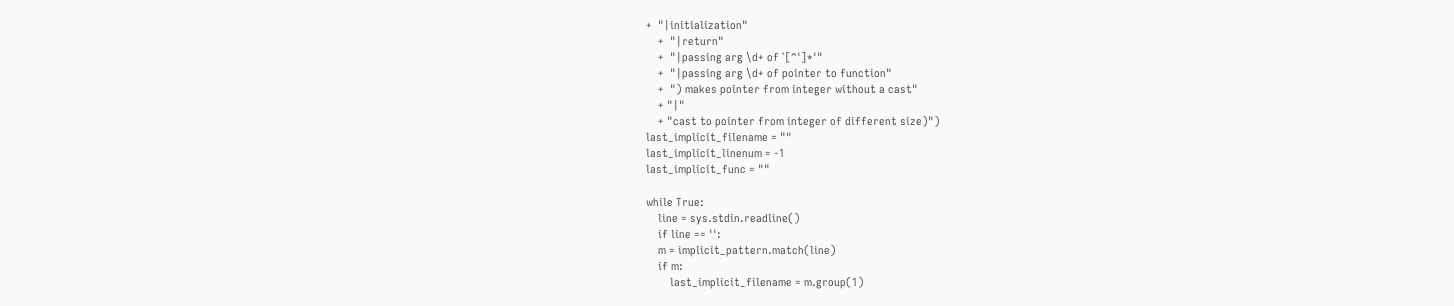+  "|initialization"
    +  "|return"
    +  "|passing arg \d+ of `[^']*'"
    +  "|passing arg \d+ of pointer to function"
    +  ") makes pointer from integer without a cast"
    + "|"
    + "cast to pointer from integer of different size)")
last_implicit_filename = ""
last_implicit_linenum = -1
last_implicit_func = ""

while True:
    line = sys.stdin.readline()
    if line == '':
    m = implicit_pattern.match(line)
    if m:
        last_implicit_filename = m.group(1)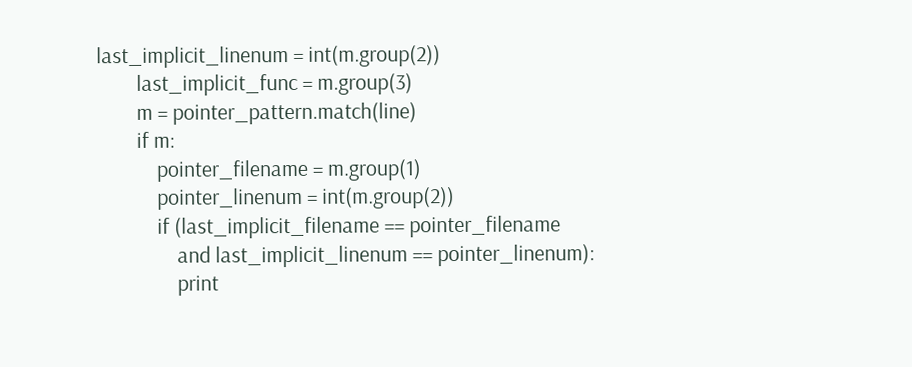last_implicit_linenum = int(m.group(2))
        last_implicit_func = m.group(3)
        m = pointer_pattern.match(line)
        if m:
            pointer_filename = m.group(1)
            pointer_linenum = int(m.group(2))
            if (last_implicit_filename == pointer_filename
                and last_implicit_linenum == pointer_linenum):
                print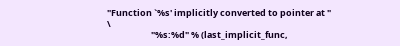"Function `%s' implicitly converted to pointer at " \
                      "%s:%d" % (last_implicit_func,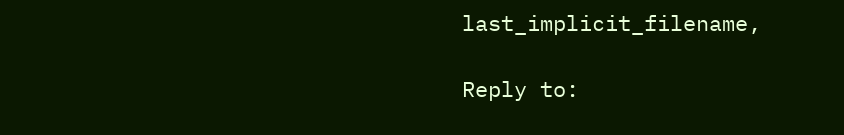last_implicit_filename,

Reply to: